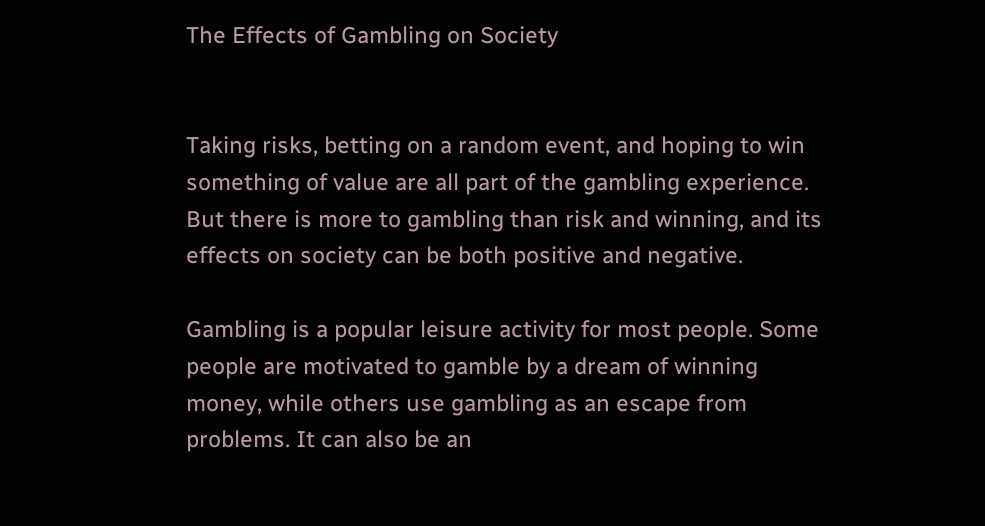The Effects of Gambling on Society


Taking risks, betting on a random event, and hoping to win something of value are all part of the gambling experience. But there is more to gambling than risk and winning, and its effects on society can be both positive and negative.

Gambling is a popular leisure activity for most people. Some people are motivated to gamble by a dream of winning money, while others use gambling as an escape from problems. It can also be an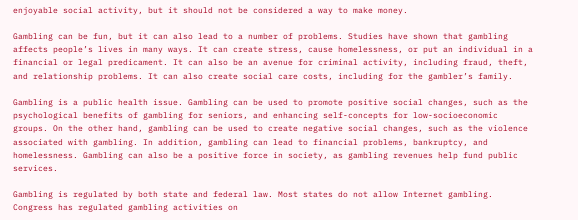enjoyable social activity, but it should not be considered a way to make money.

Gambling can be fun, but it can also lead to a number of problems. Studies have shown that gambling affects people’s lives in many ways. It can create stress, cause homelessness, or put an individual in a financial or legal predicament. It can also be an avenue for criminal activity, including fraud, theft, and relationship problems. It can also create social care costs, including for the gambler’s family.

Gambling is a public health issue. Gambling can be used to promote positive social changes, such as the psychological benefits of gambling for seniors, and enhancing self-concepts for low-socioeconomic groups. On the other hand, gambling can be used to create negative social changes, such as the violence associated with gambling. In addition, gambling can lead to financial problems, bankruptcy, and homelessness. Gambling can also be a positive force in society, as gambling revenues help fund public services.

Gambling is regulated by both state and federal law. Most states do not allow Internet gambling. Congress has regulated gambling activities on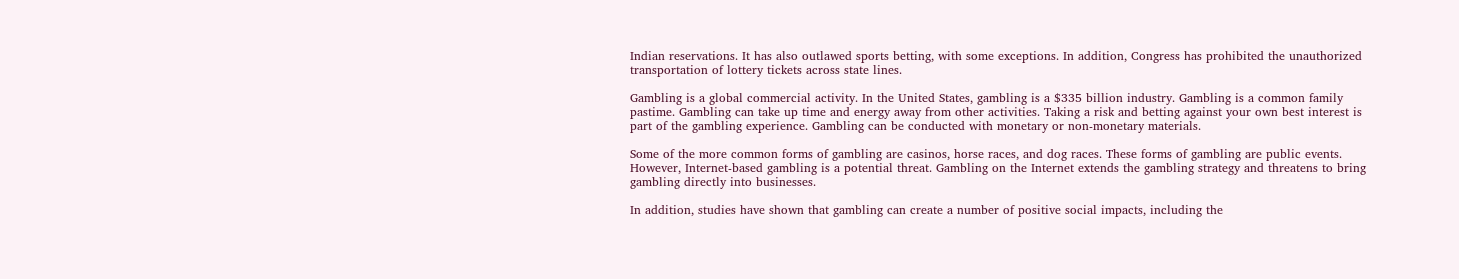Indian reservations. It has also outlawed sports betting, with some exceptions. In addition, Congress has prohibited the unauthorized transportation of lottery tickets across state lines.

Gambling is a global commercial activity. In the United States, gambling is a $335 billion industry. Gambling is a common family pastime. Gambling can take up time and energy away from other activities. Taking a risk and betting against your own best interest is part of the gambling experience. Gambling can be conducted with monetary or non-monetary materials.

Some of the more common forms of gambling are casinos, horse races, and dog races. These forms of gambling are public events. However, Internet-based gambling is a potential threat. Gambling on the Internet extends the gambling strategy and threatens to bring gambling directly into businesses.

In addition, studies have shown that gambling can create a number of positive social impacts, including the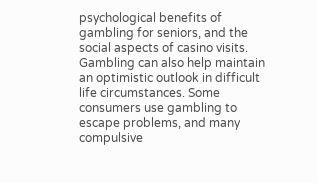psychological benefits of gambling for seniors, and the social aspects of casino visits. Gambling can also help maintain an optimistic outlook in difficult life circumstances. Some consumers use gambling to escape problems, and many compulsive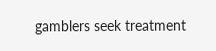gamblers seek treatment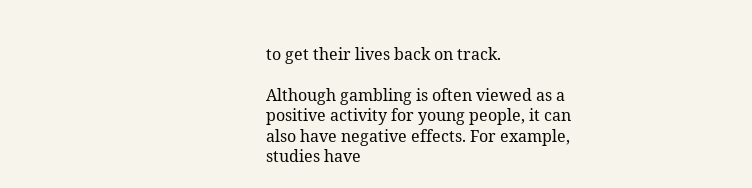to get their lives back on track.

Although gambling is often viewed as a positive activity for young people, it can also have negative effects. For example, studies have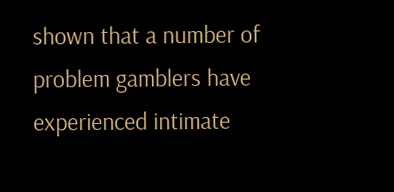shown that a number of problem gamblers have experienced intimate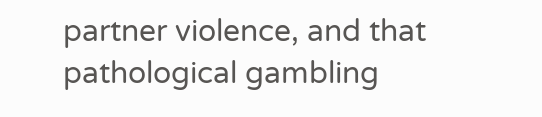partner violence, and that pathological gambling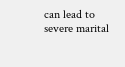can lead to severe marital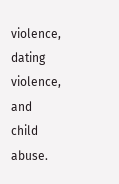violence, dating violence, and child abuse.